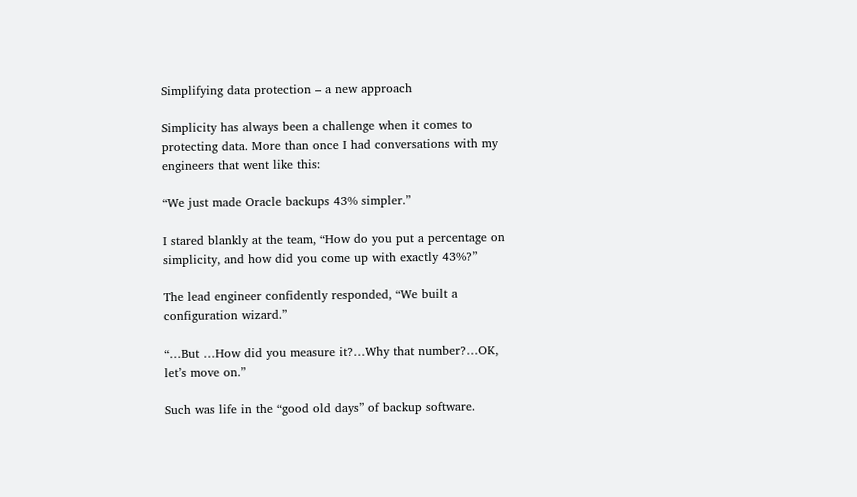Simplifying data protection – a new approach

Simplicity has always been a challenge when it comes to protecting data. More than once I had conversations with my engineers that went like this:

“We just made Oracle backups 43% simpler.”

I stared blankly at the team, “How do you put a percentage on simplicity, and how did you come up with exactly 43%?”

The lead engineer confidently responded, “We built a configuration wizard.”

“…But …How did you measure it?…Why that number?…OK, let’s move on.”

Such was life in the “good old days” of backup software.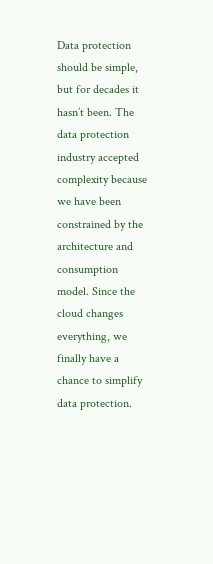Data protection should be simple, but for decades it hasn’t been. The data protection industry accepted complexity because we have been constrained by the architecture and consumption model. Since the cloud changes everything, we finally have a chance to simplify data protection.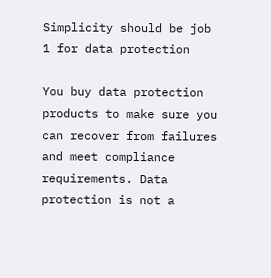Simplicity should be job 1 for data protection

You buy data protection products to make sure you can recover from failures and meet compliance requirements. Data protection is not a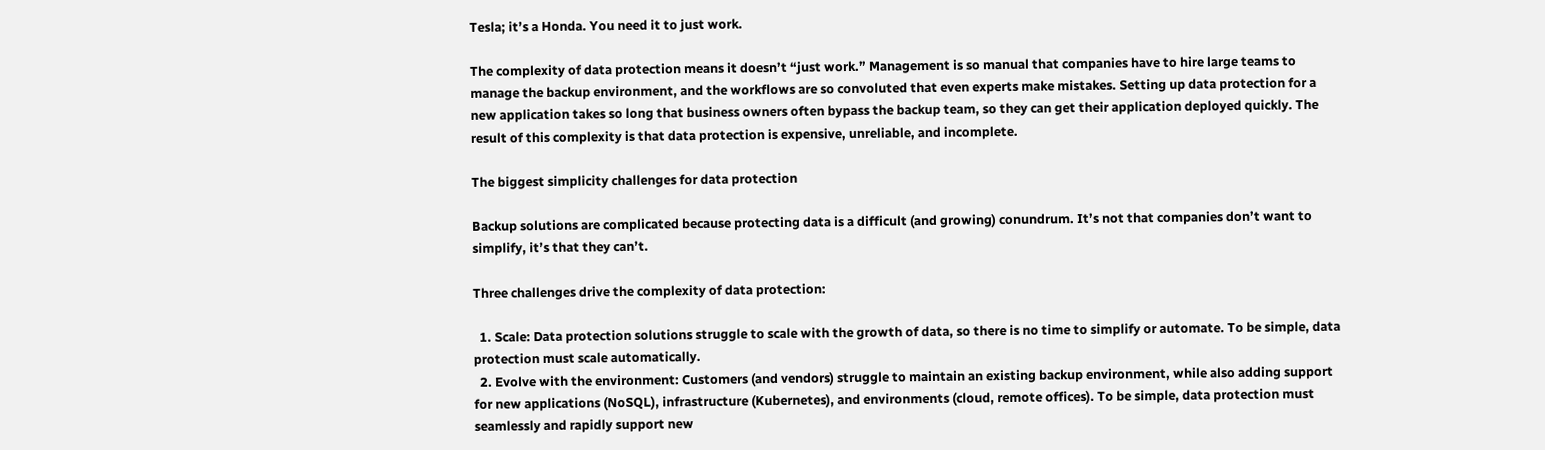Tesla; it’s a Honda. You need it to just work.

The complexity of data protection means it doesn’t “just work.” Management is so manual that companies have to hire large teams to manage the backup environment, and the workflows are so convoluted that even experts make mistakes. Setting up data protection for a new application takes so long that business owners often bypass the backup team, so they can get their application deployed quickly. The result of this complexity is that data protection is expensive, unreliable, and incomplete.

The biggest simplicity challenges for data protection

Backup solutions are complicated because protecting data is a difficult (and growing) conundrum. It’s not that companies don’t want to simplify, it’s that they can’t.

Three challenges drive the complexity of data protection:

  1. Scale: Data protection solutions struggle to scale with the growth of data, so there is no time to simplify or automate. To be simple, data protection must scale automatically.
  2. Evolve with the environment: Customers (and vendors) struggle to maintain an existing backup environment, while also adding support for new applications (NoSQL), infrastructure (Kubernetes), and environments (cloud, remote offices). To be simple, data protection must seamlessly and rapidly support new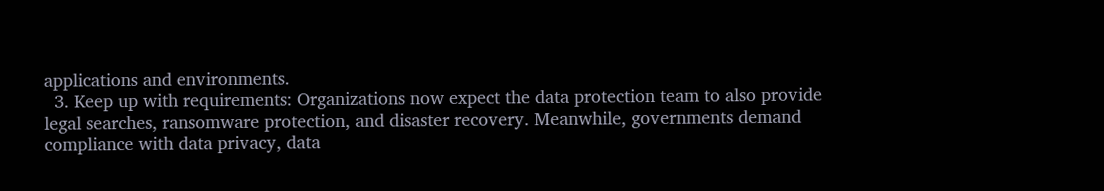applications and environments.
  3. Keep up with requirements: Organizations now expect the data protection team to also provide legal searches, ransomware protection, and disaster recovery. Meanwhile, governments demand compliance with data privacy, data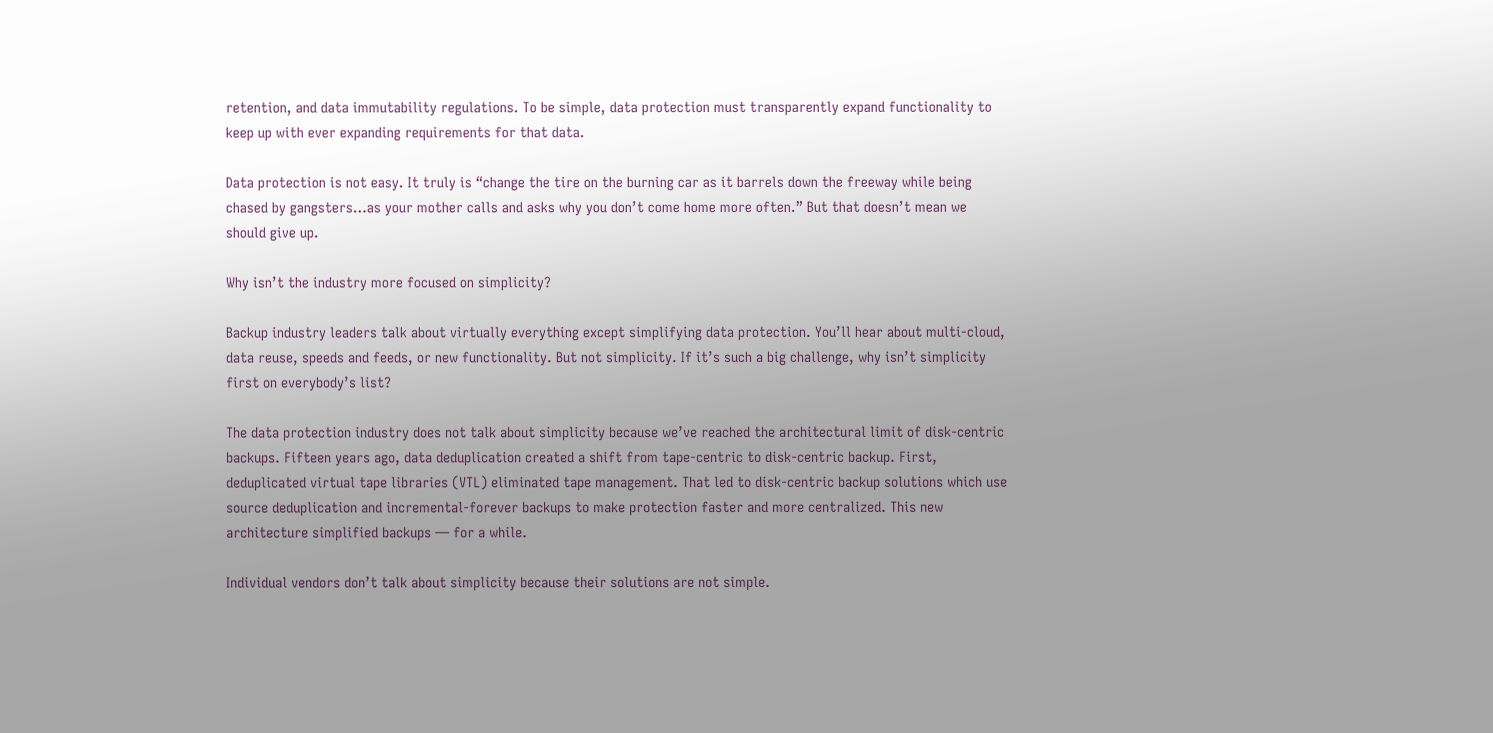retention, and data immutability regulations. To be simple, data protection must transparently expand functionality to keep up with ever expanding requirements for that data.

Data protection is not easy. It truly is “change the tire on the burning car as it barrels down the freeway while being chased by gangsters…as your mother calls and asks why you don’t come home more often.” But that doesn’t mean we should give up.

Why isn’t the industry more focused on simplicity?

Backup industry leaders talk about virtually everything except simplifying data protection. You’ll hear about multi-cloud, data reuse, speeds and feeds, or new functionality. But not simplicity. If it’s such a big challenge, why isn’t simplicity first on everybody’s list?

The data protection industry does not talk about simplicity because we’ve reached the architectural limit of disk-centric backups. Fifteen years ago, data deduplication created a shift from tape-centric to disk-centric backup. First, deduplicated virtual tape libraries (VTL) eliminated tape management. That led to disk-centric backup solutions which use source deduplication and incremental-forever backups to make protection faster and more centralized. This new architecture simplified backups — for a while.

Individual vendors don’t talk about simplicity because their solutions are not simple.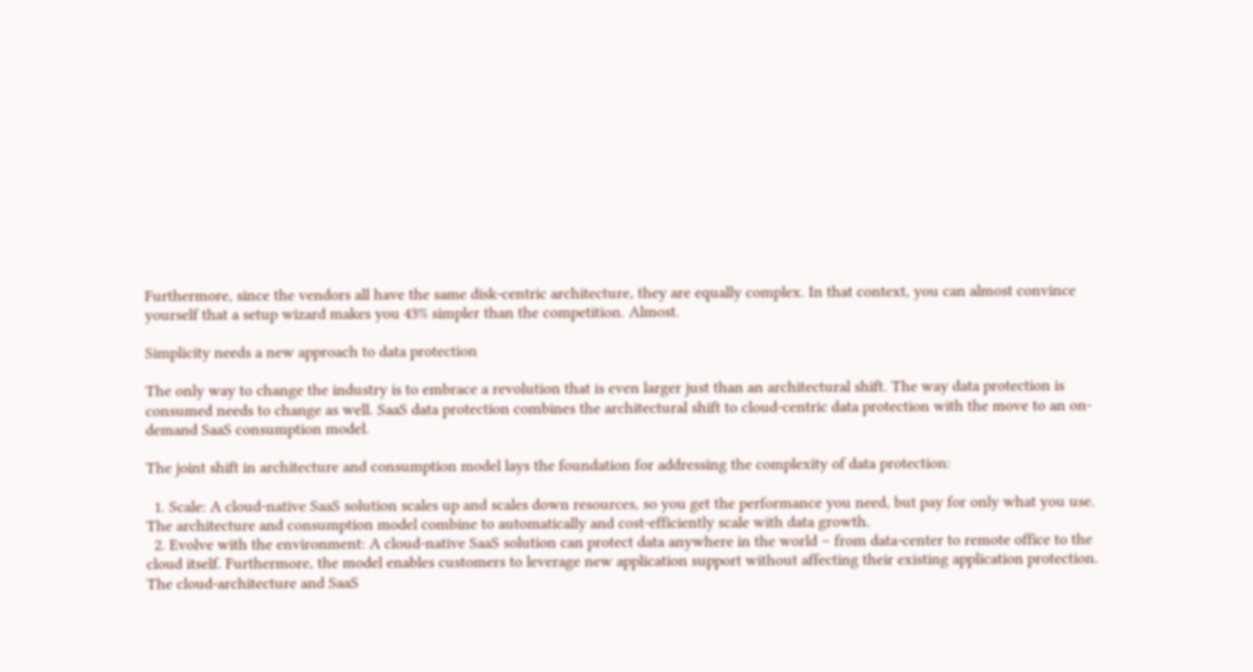Furthermore, since the vendors all have the same disk-centric architecture, they are equally complex. In that context, you can almost convince yourself that a setup wizard makes you 43% simpler than the competition. Almost.

Simplicity needs a new approach to data protection

The only way to change the industry is to embrace a revolution that is even larger just than an architectural shift. The way data protection is consumed needs to change as well. SaaS data protection combines the architectural shift to cloud-centric data protection with the move to an on-demand SaaS consumption model.

The joint shift in architecture and consumption model lays the foundation for addressing the complexity of data protection:

  1. Scale: A cloud-native SaaS solution scales up and scales down resources, so you get the performance you need, but pay for only what you use. The architecture and consumption model combine to automatically and cost-efficiently scale with data growth.
  2. Evolve with the environment: A cloud-native SaaS solution can protect data anywhere in the world – from data-center to remote office to the cloud itself. Furthermore, the model enables customers to leverage new application support without affecting their existing application protection. The cloud-architecture and SaaS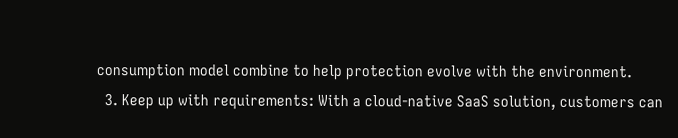consumption model combine to help protection evolve with the environment.
  3. Keep up with requirements: With a cloud-native SaaS solution, customers can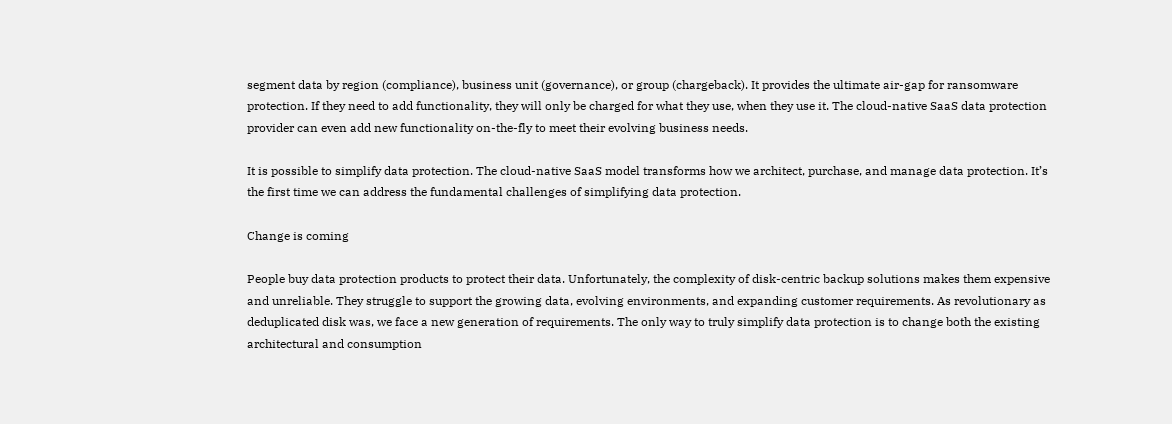segment data by region (compliance), business unit (governance), or group (chargeback). It provides the ultimate air-gap for ransomware protection. If they need to add functionality, they will only be charged for what they use, when they use it. The cloud-native SaaS data protection provider can even add new functionality on-the-fly to meet their evolving business needs.

It is possible to simplify data protection. The cloud-native SaaS model transforms how we architect, purchase, and manage data protection. It’s the first time we can address the fundamental challenges of simplifying data protection.

Change is coming

People buy data protection products to protect their data. Unfortunately, the complexity of disk-centric backup solutions makes them expensive and unreliable. They struggle to support the growing data, evolving environments, and expanding customer requirements. As revolutionary as deduplicated disk was, we face a new generation of requirements. The only way to truly simplify data protection is to change both the existing architectural and consumption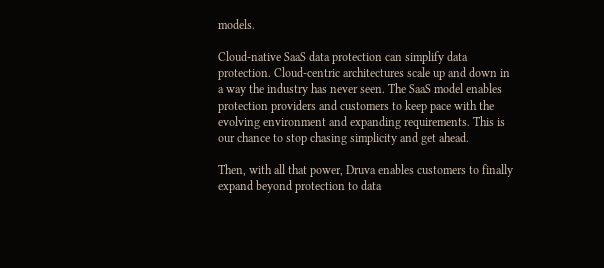models.

Cloud-native SaaS data protection can simplify data protection. Cloud-centric architectures scale up and down in a way the industry has never seen. The SaaS model enables protection providers and customers to keep pace with the evolving environment and expanding requirements. This is our chance to stop chasing simplicity and get ahead.

Then, with all that power, Druva enables customers to finally expand beyond protection to data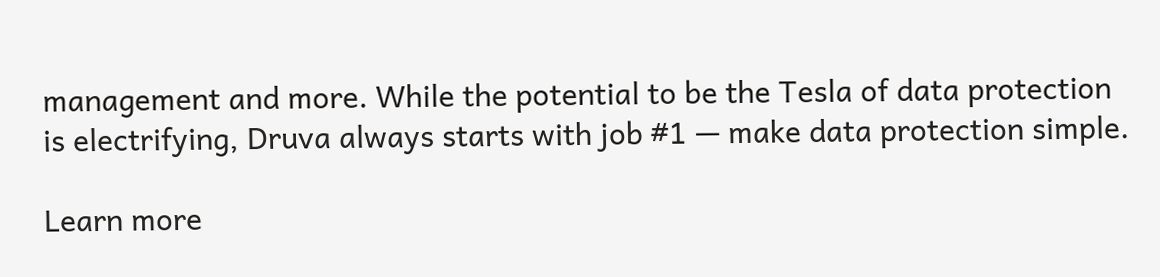management and more. While the potential to be the Tesla of data protection is electrifying, Druva always starts with job #1 — make data protection simple.

Learn more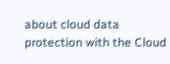about cloud data protection with the Cloud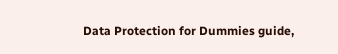Data Protection for Dummies guide,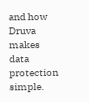and how Druva makes data protection simple.